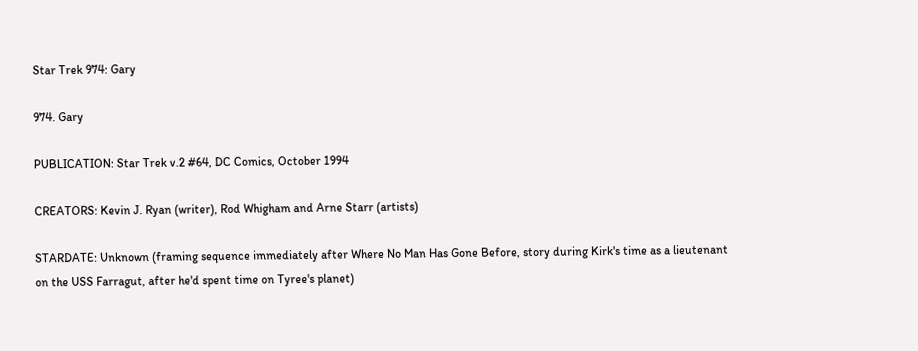Star Trek 974: Gary

974. Gary

PUBLICATION: Star Trek v.2 #64, DC Comics, October 1994

CREATORS: Kevin J. Ryan (writer), Rod Whigham and Arne Starr (artists)

STARDATE: Unknown (framing sequence immediately after Where No Man Has Gone Before, story during Kirk's time as a lieutenant on the USS Farragut, after he'd spent time on Tyree's planet)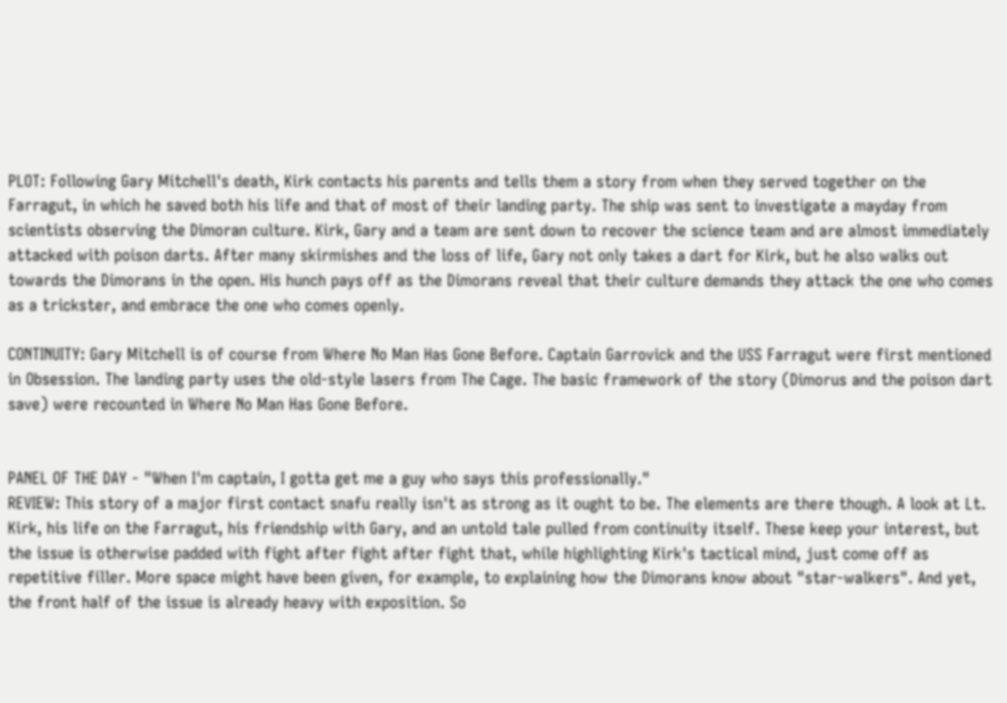PLOT: Following Gary Mitchell's death, Kirk contacts his parents and tells them a story from when they served together on the Farragut, in which he saved both his life and that of most of their landing party. The ship was sent to investigate a mayday from scientists observing the Dimoran culture. Kirk, Gary and a team are sent down to recover the science team and are almost immediately attacked with poison darts. After many skirmishes and the loss of life, Gary not only takes a dart for Kirk, but he also walks out towards the Dimorans in the open. His hunch pays off as the Dimorans reveal that their culture demands they attack the one who comes as a trickster, and embrace the one who comes openly.

CONTINUITY: Gary Mitchell is of course from Where No Man Has Gone Before. Captain Garrovick and the USS Farragut were first mentioned in Obsession. The landing party uses the old-style lasers from The Cage. The basic framework of the story (Dimorus and the poison dart save) were recounted in Where No Man Has Gone Before.


PANEL OF THE DAY - "When I'm captain, I gotta get me a guy who says this professionally."
REVIEW: This story of a major first contact snafu really isn't as strong as it ought to be. The elements are there though. A look at Lt. Kirk, his life on the Farragut, his friendship with Gary, and an untold tale pulled from continuity itself. These keep your interest, but the issue is otherwise padded with fight after fight after fight that, while highlighting Kirk's tactical mind, just come off as repetitive filler. More space might have been given, for example, to explaining how the Dimorans know about "star-walkers". And yet, the front half of the issue is already heavy with exposition. So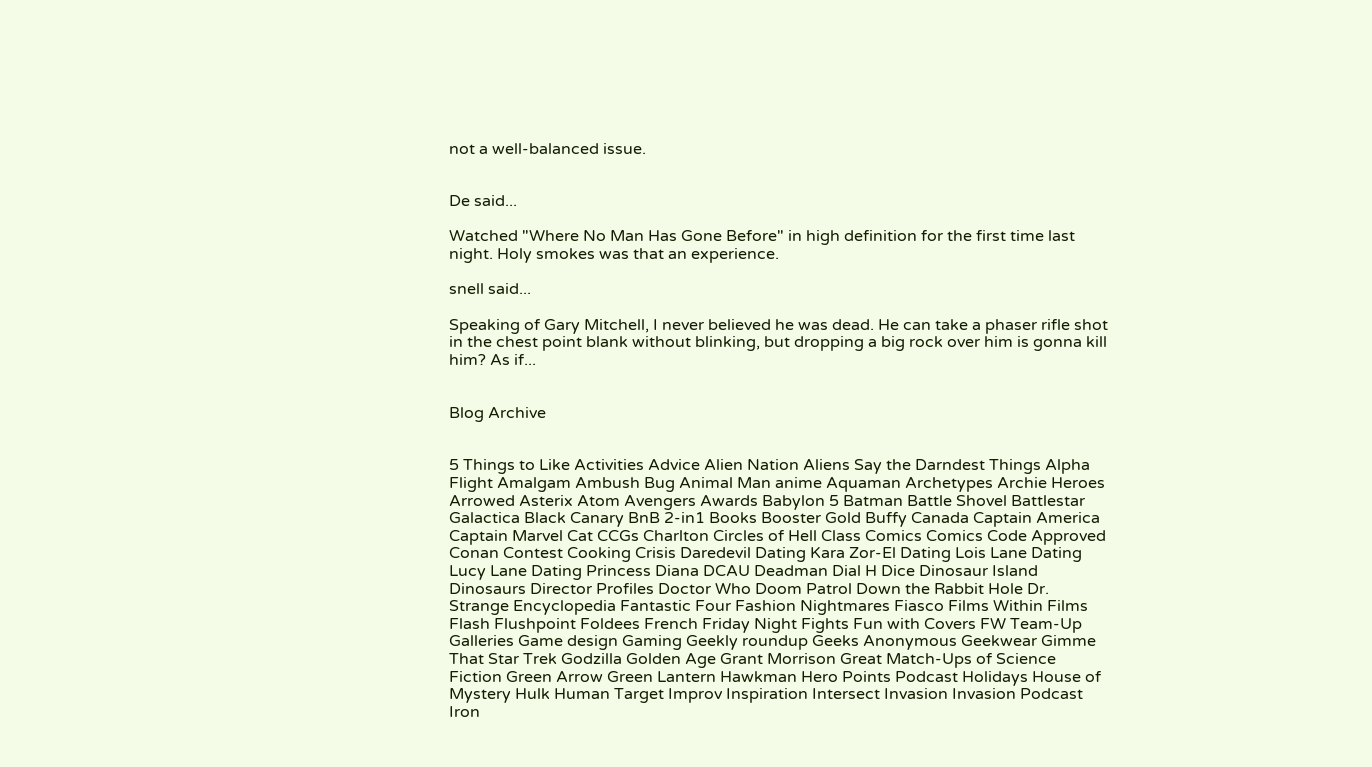not a well-balanced issue.


De said...

Watched "Where No Man Has Gone Before" in high definition for the first time last night. Holy smokes was that an experience.

snell said...

Speaking of Gary Mitchell, I never believed he was dead. He can take a phaser rifle shot in the chest point blank without blinking, but dropping a big rock over him is gonna kill him? As if...


Blog Archive


5 Things to Like Activities Advice Alien Nation Aliens Say the Darndest Things Alpha Flight Amalgam Ambush Bug Animal Man anime Aquaman Archetypes Archie Heroes Arrowed Asterix Atom Avengers Awards Babylon 5 Batman Battle Shovel Battlestar Galactica Black Canary BnB 2-in1 Books Booster Gold Buffy Canada Captain America Captain Marvel Cat CCGs Charlton Circles of Hell Class Comics Comics Code Approved Conan Contest Cooking Crisis Daredevil Dating Kara Zor-El Dating Lois Lane Dating Lucy Lane Dating Princess Diana DCAU Deadman Dial H Dice Dinosaur Island Dinosaurs Director Profiles Doctor Who Doom Patrol Down the Rabbit Hole Dr. Strange Encyclopedia Fantastic Four Fashion Nightmares Fiasco Films Within Films Flash Flushpoint Foldees French Friday Night Fights Fun with Covers FW Team-Up Galleries Game design Gaming Geekly roundup Geeks Anonymous Geekwear Gimme That Star Trek Godzilla Golden Age Grant Morrison Great Match-Ups of Science Fiction Green Arrow Green Lantern Hawkman Hero Points Podcast Holidays House of Mystery Hulk Human Target Improv Inspiration Intersect Invasion Invasion Podcast Iron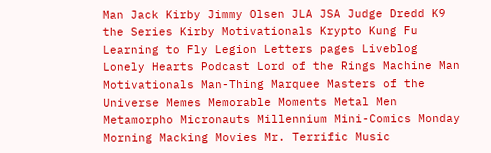Man Jack Kirby Jimmy Olsen JLA JSA Judge Dredd K9 the Series Kirby Motivationals Krypto Kung Fu Learning to Fly Legion Letters pages Liveblog Lonely Hearts Podcast Lord of the Rings Machine Man Motivationals Man-Thing Marquee Masters of the Universe Memes Memorable Moments Metal Men Metamorpho Micronauts Millennium Mini-Comics Monday Morning Macking Movies Mr. Terrific Music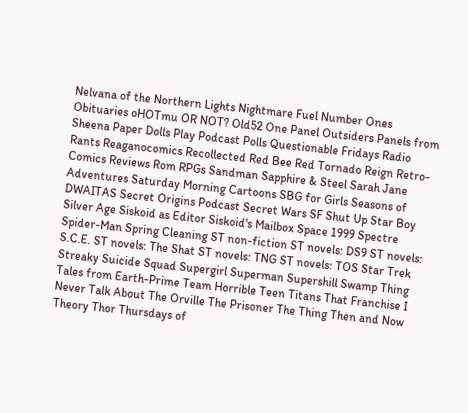Nelvana of the Northern Lights Nightmare Fuel Number Ones Obituaries oHOTmu OR NOT? Old52 One Panel Outsiders Panels from Sheena Paper Dolls Play Podcast Polls Questionable Fridays Radio Rants Reaganocomics Recollected Red Bee Red Tornado Reign Retro-Comics Reviews Rom RPGs Sandman Sapphire & Steel Sarah Jane Adventures Saturday Morning Cartoons SBG for Girls Seasons of DWAITAS Secret Origins Podcast Secret Wars SF Shut Up Star Boy Silver Age Siskoid as Editor Siskoid's Mailbox Space 1999 Spectre Spider-Man Spring Cleaning ST non-fiction ST novels: DS9 ST novels: S.C.E. ST novels: The Shat ST novels: TNG ST novels: TOS Star Trek Streaky Suicide Squad Supergirl Superman Supershill Swamp Thing Tales from Earth-Prime Team Horrible Teen Titans That Franchise I Never Talk About The Orville The Prisoner The Thing Then and Now Theory Thor Thursdays of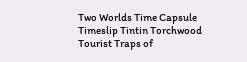Two Worlds Time Capsule Timeslip Tintin Torchwood Tourist Traps of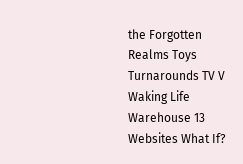the Forgotten Realms Toys Turnarounds TV V Waking Life Warehouse 13 Websites What If?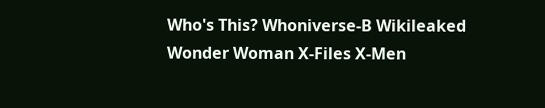Who's This? Whoniverse-B Wikileaked Wonder Woman X-Files X-Men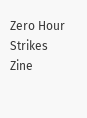Zero Hour Strikes Zine